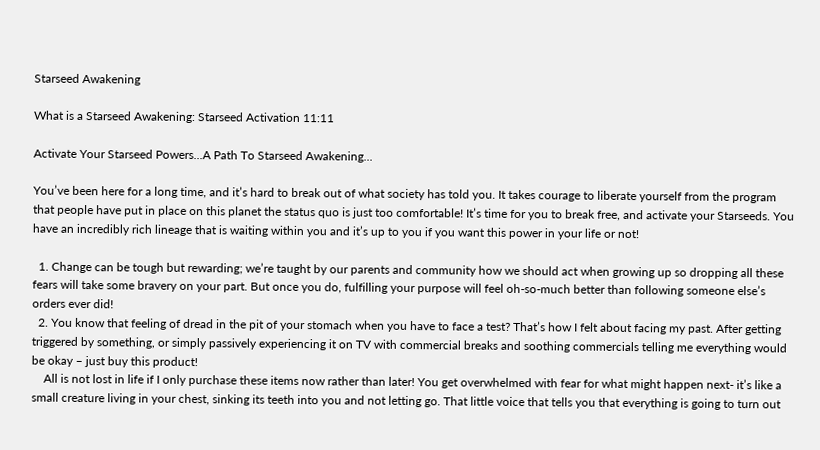Starseed Awakening

What is a Starseed Awakening: Starseed Activation 11:11

Activate Your Starseed Powers...A Path To Starseed Awakening...

You’ve been here for a long time, and it’s hard to break out of what society has told you. It takes courage to liberate yourself from the program that people have put in place on this planet the status quo is just too comfortable! It’s time for you to break free, and activate your Starseeds. You have an incredibly rich lineage that is waiting within you and it’s up to you if you want this power in your life or not!

  1. Change can be tough but rewarding; we’re taught by our parents and community how we should act when growing up so dropping all these fears will take some bravery on your part. But once you do, fulfilling your purpose will feel oh-so-much better than following someone else’s orders ever did!
  2. You know that feeling of dread in the pit of your stomach when you have to face a test? That’s how I felt about facing my past. After getting triggered by something, or simply passively experiencing it on TV with commercial breaks and soothing commercials telling me everything would be okay – just buy this product!
    All is not lost in life if I only purchase these items now rather than later! You get overwhelmed with fear for what might happen next- it’s like a small creature living in your chest, sinking its teeth into you and not letting go. That little voice that tells you that everything is going to turn out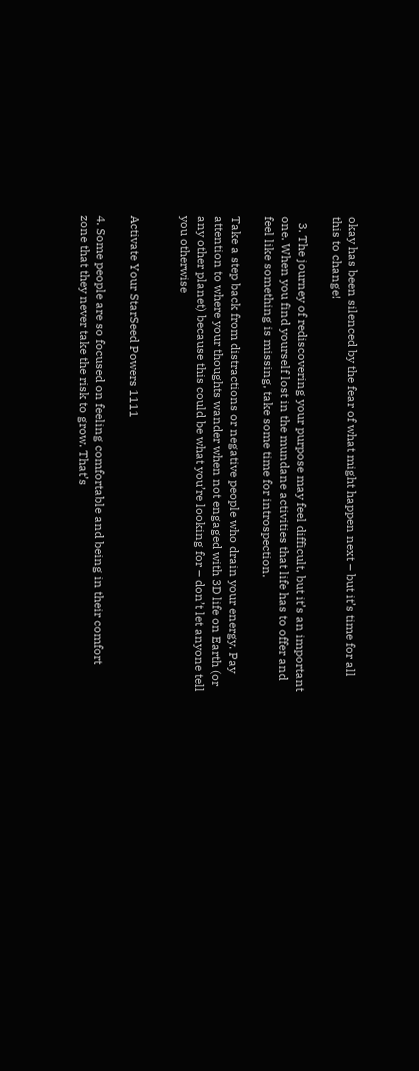okay has been silenced by the fear of what might happen next – but it’s time for all this to change!

  3. The journey of rediscovering your purpose may feel difficult, but it’s an important one. When you find yourself lost in the mundane activities that life has to offer and feel like something is missing, take some time for introspection.

Take a step back from distractions or negative people who drain your energy. Pay attention to where your thoughts wander when not engaged with 3D life on Earth (or any other planet) because this could be what you’re looking for – don’t let anyone tell you otherwise


Activate Your StarSeed Powers 1111

4. Some people are so focused on feeling comfortable and being in their comfort zone that they never take the risk to grow. That’s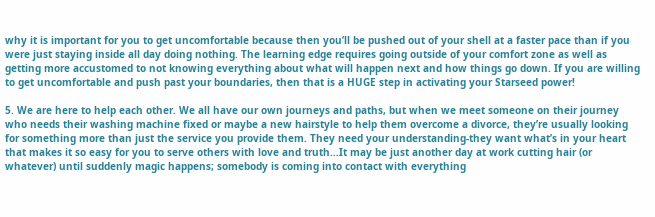why it is important for you to get uncomfortable because then you’ll be pushed out of your shell at a faster pace than if you were just staying inside all day doing nothing. The learning edge requires going outside of your comfort zone as well as getting more accustomed to not knowing everything about what will happen next and how things go down. If you are willing to get uncomfortable and push past your boundaries, then that is a HUGE step in activating your Starseed power!

5. We are here to help each other. We all have our own journeys and paths, but when we meet someone on their journey who needs their washing machine fixed or maybe a new hairstyle to help them overcome a divorce, they’re usually looking for something more than just the service you provide them. They need your understanding-they want what’s in your heart that makes it so easy for you to serve others with love and truth…It may be just another day at work cutting hair (or whatever) until suddenly magic happens; somebody is coming into contact with everything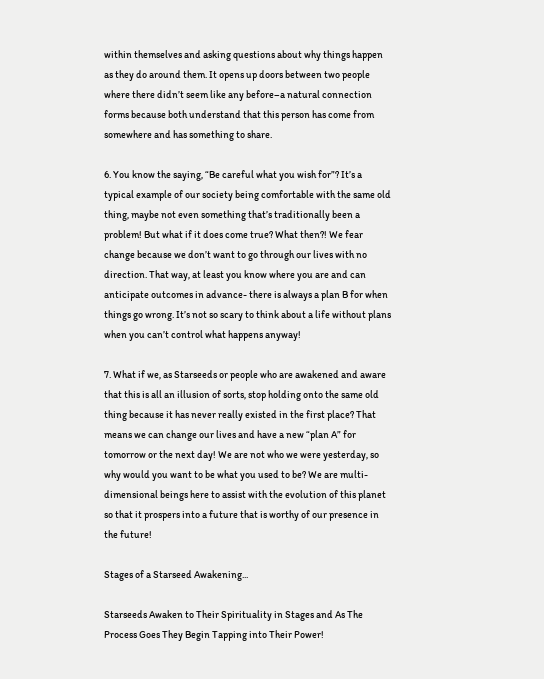within themselves and asking questions about why things happen as they do around them. It opens up doors between two people where there didn’t seem like any before–a natural connection forms because both understand that this person has come from somewhere and has something to share.

6. You know the saying, “Be careful what you wish for”? It’s a typical example of our society being comfortable with the same old thing, maybe not even something that’s traditionally been a problem! But what if it does come true? What then?! We fear change because we don’t want to go through our lives with no direction. That way, at least you know where you are and can anticipate outcomes in advance- there is always a plan B for when things go wrong. It’s not so scary to think about a life without plans when you can’t control what happens anyway!

7. What if we, as Starseeds or people who are awakened and aware that this is all an illusion of sorts, stop holding onto the same old thing because it has never really existed in the first place? That means we can change our lives and have a new “plan A” for tomorrow or the next day! We are not who we were yesterday, so why would you want to be what you used to be? We are multi-dimensional beings here to assist with the evolution of this planet so that it prospers into a future that is worthy of our presence in the future!

Stages of a Starseed Awakening...

Starseeds Awaken to Their Spirituality in Stages and As The Process Goes They Begin Tapping into Their Power!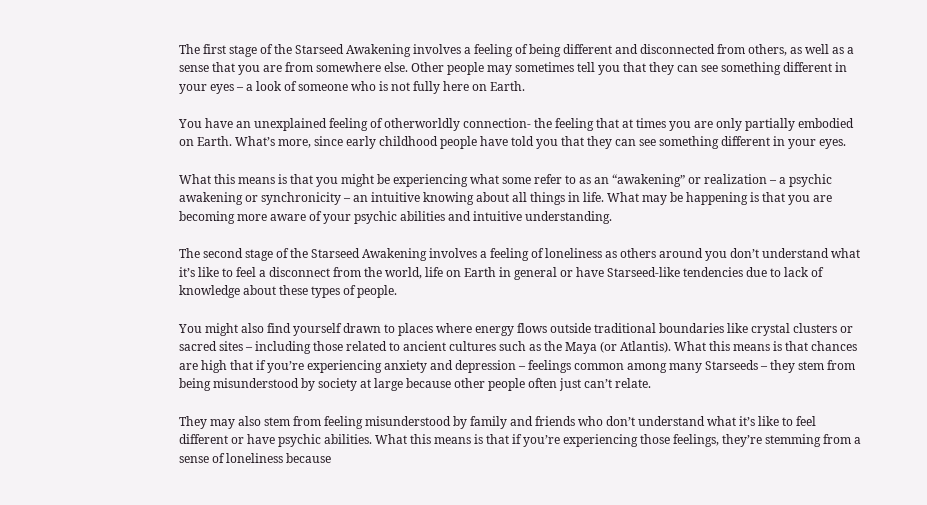The first stage of the Starseed Awakening involves a feeling of being different and disconnected from others, as well as a sense that you are from somewhere else. Other people may sometimes tell you that they can see something different in your eyes – a look of someone who is not fully here on Earth.

You have an unexplained feeling of otherworldly connection- the feeling that at times you are only partially embodied on Earth. What’s more, since early childhood people have told you that they can see something different in your eyes.

What this means is that you might be experiencing what some refer to as an “awakening” or realization – a psychic awakening or synchronicity – an intuitive knowing about all things in life. What may be happening is that you are becoming more aware of your psychic abilities and intuitive understanding.

The second stage of the Starseed Awakening involves a feeling of loneliness as others around you don’t understand what it’s like to feel a disconnect from the world, life on Earth in general or have Starseed-like tendencies due to lack of knowledge about these types of people.

You might also find yourself drawn to places where energy flows outside traditional boundaries like crystal clusters or sacred sites – including those related to ancient cultures such as the Maya (or Atlantis). What this means is that chances are high that if you’re experiencing anxiety and depression – feelings common among many Starseeds – they stem from being misunderstood by society at large because other people often just can’t relate.

They may also stem from feeling misunderstood by family and friends who don’t understand what it’s like to feel different or have psychic abilities. What this means is that if you’re experiencing those feelings, they’re stemming from a sense of loneliness because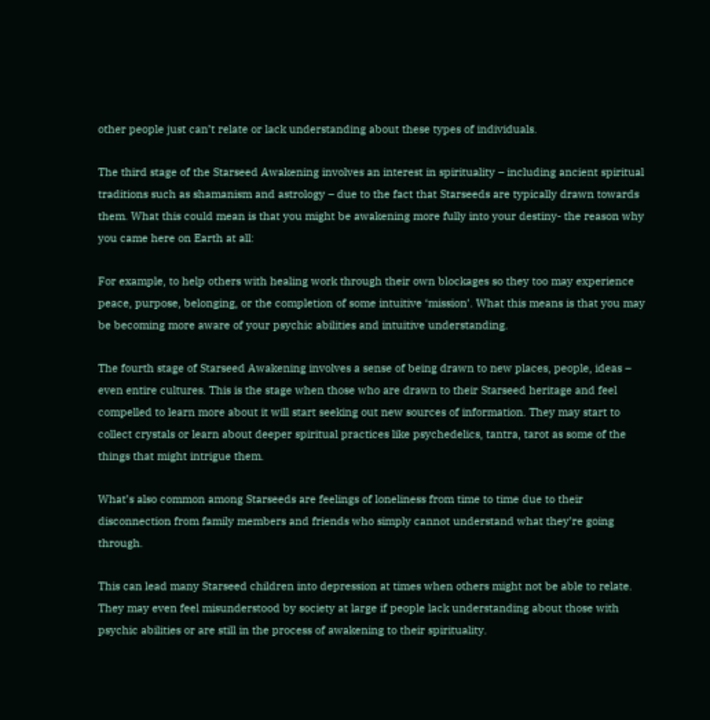other people just can’t relate or lack understanding about these types of individuals.

The third stage of the Starseed Awakening involves an interest in spirituality – including ancient spiritual traditions such as shamanism and astrology – due to the fact that Starseeds are typically drawn towards them. What this could mean is that you might be awakening more fully into your destiny- the reason why you came here on Earth at all:

For example, to help others with healing work through their own blockages so they too may experience peace, purpose, belonging, or the completion of some intuitive ‘mission’. What this means is that you may be becoming more aware of your psychic abilities and intuitive understanding.

The fourth stage of Starseed Awakening involves a sense of being drawn to new places, people, ideas – even entire cultures. This is the stage when those who are drawn to their Starseed heritage and feel compelled to learn more about it will start seeking out new sources of information. They may start to collect crystals or learn about deeper spiritual practices like psychedelics, tantra, tarot as some of the things that might intrigue them.

What’s also common among Starseeds are feelings of loneliness from time to time due to their disconnection from family members and friends who simply cannot understand what they’re going through.

This can lead many Starseed children into depression at times when others might not be able to relate. They may even feel misunderstood by society at large if people lack understanding about those with psychic abilities or are still in the process of awakening to their spirituality.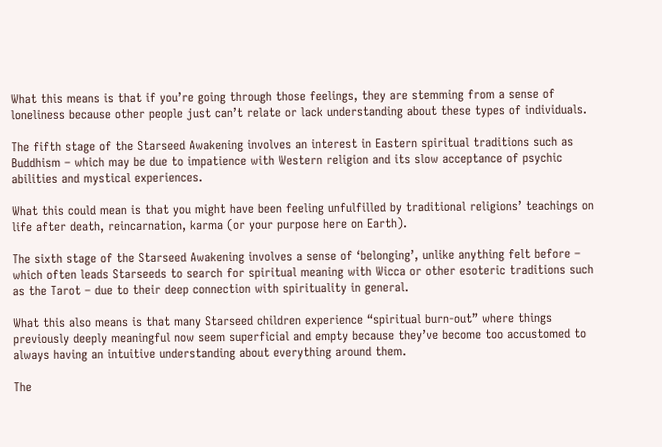What this means is that if you’re going through those feelings, they are stemming from a sense of loneliness because other people just can’t relate or lack understanding about these types of individuals.

The fifth stage of the Starseed Awakening involves an interest in Eastern spiritual traditions such as Buddhism – which may be due to impatience with Western religion and its slow acceptance of psychic abilities and mystical experiences.

What this could mean is that you might have been feeling unfulfilled by traditional religions’ teachings on life after death, reincarnation, karma (or your purpose here on Earth).

The sixth stage of the Starseed Awakening involves a sense of ‘belonging’, unlike anything felt before – which often leads Starseeds to search for spiritual meaning with Wicca or other esoteric traditions such as the Tarot – due to their deep connection with spirituality in general.

What this also means is that many Starseed children experience “spiritual burn-out” where things previously deeply meaningful now seem superficial and empty because they’ve become too accustomed to always having an intuitive understanding about everything around them.

The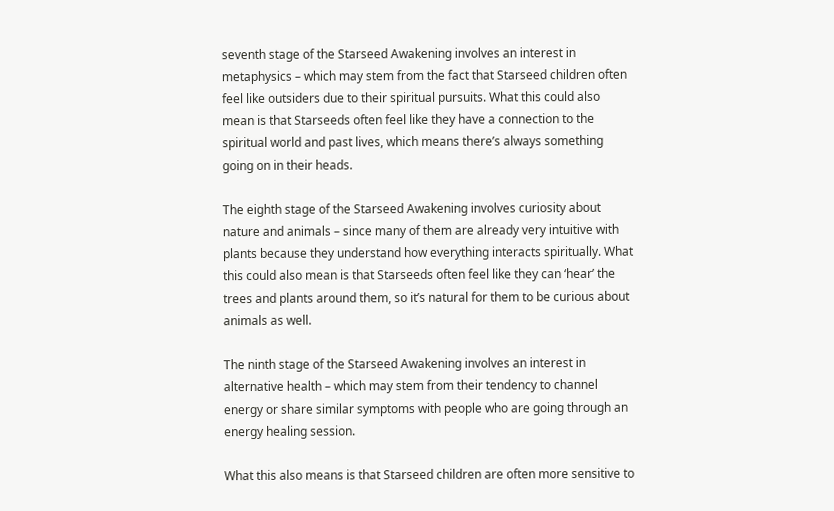seventh stage of the Starseed Awakening involves an interest in metaphysics – which may stem from the fact that Starseed children often feel like outsiders due to their spiritual pursuits. What this could also mean is that Starseeds often feel like they have a connection to the spiritual world and past lives, which means there’s always something going on in their heads.

The eighth stage of the Starseed Awakening involves curiosity about nature and animals – since many of them are already very intuitive with plants because they understand how everything interacts spiritually. What this could also mean is that Starseeds often feel like they can ‘hear’ the trees and plants around them, so it’s natural for them to be curious about animals as well.

The ninth stage of the Starseed Awakening involves an interest in alternative health – which may stem from their tendency to channel energy or share similar symptoms with people who are going through an energy healing session.

What this also means is that Starseed children are often more sensitive to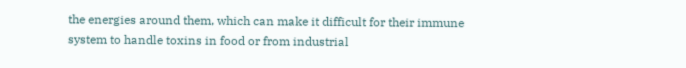the energies around them, which can make it difficult for their immune system to handle toxins in food or from industrial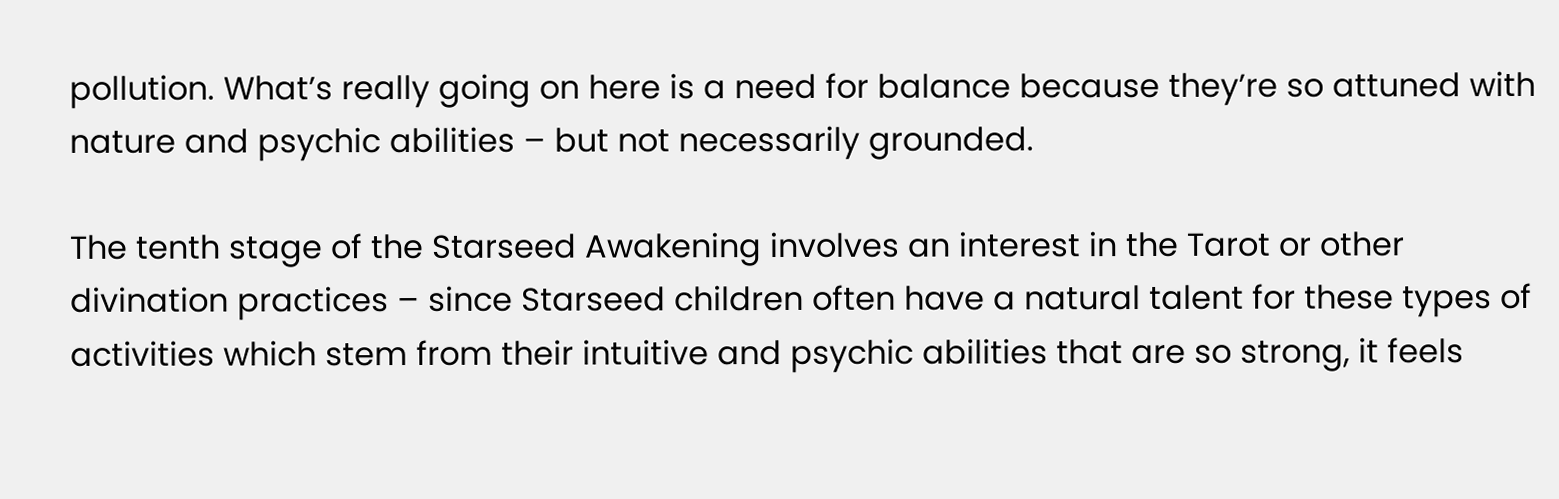pollution. What’s really going on here is a need for balance because they’re so attuned with nature and psychic abilities – but not necessarily grounded.

The tenth stage of the Starseed Awakening involves an interest in the Tarot or other divination practices – since Starseed children often have a natural talent for these types of activities which stem from their intuitive and psychic abilities that are so strong, it feels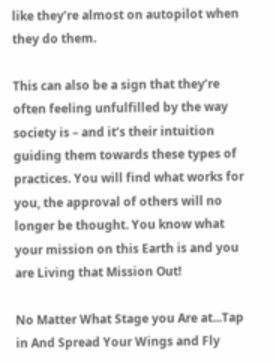like they’re almost on autopilot when they do them.

This can also be a sign that they’re often feeling unfulfilled by the way society is – and it’s their intuition guiding them towards these types of practices. You will find what works for you, the approval of others will no longer be thought. You know what your mission on this Earth is and you are Living that Mission Out!

No Matter What Stage you Are at...Tap in And Spread Your Wings and Fly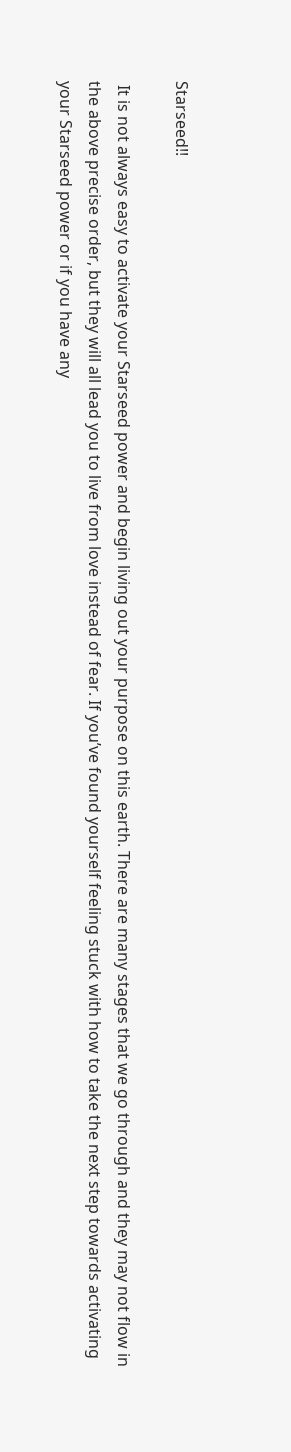Starseed!!

 It is not always easy to activate your Starseed power and begin living out your purpose on this earth. There are many stages that we go through and they may not flow in the above precise order, but they will all lead you to live from love instead of fear. If you’ve found yourself feeling stuck with how to take the next step towards activating your Starseed power or if you have any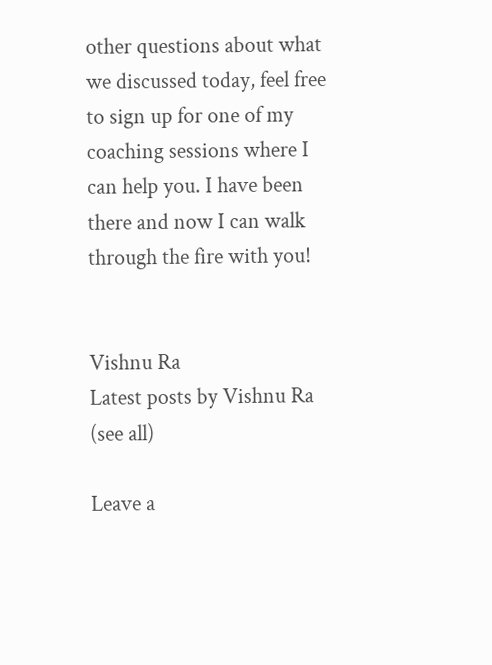other questions about what we discussed today, feel free to sign up for one of my coaching sessions where I can help you. I have been there and now I can walk through the fire with you!


Vishnu Ra
Latest posts by Vishnu Ra (see all)

Leave a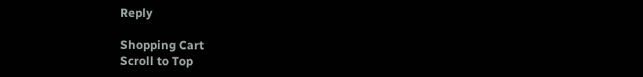Reply

Shopping Cart
Scroll to Top